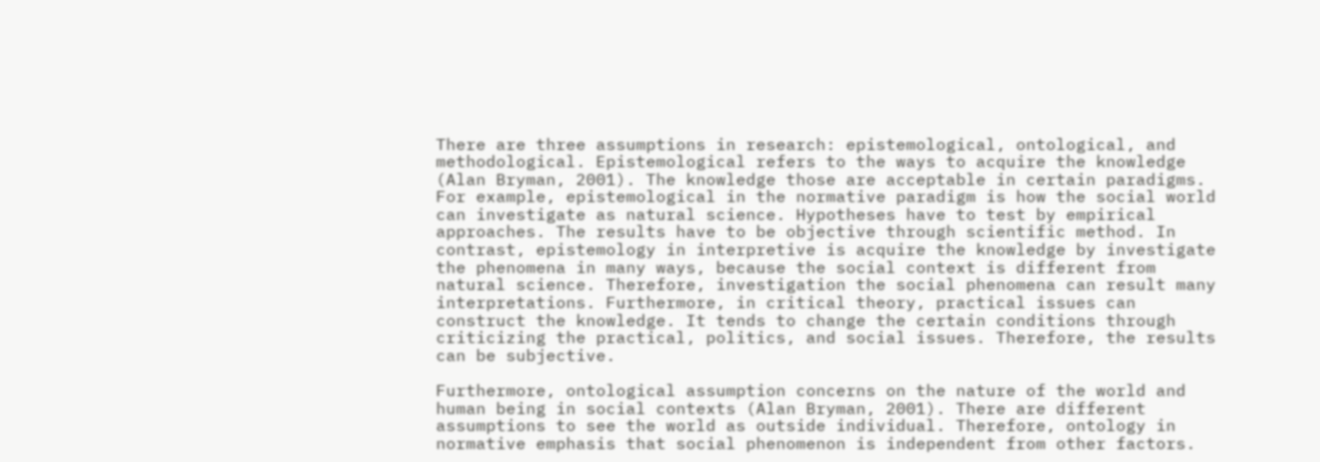There are three assumptions in research: epistemological, ontological, and methodological. Epistemological refers to the ways to acquire the knowledge (Alan Bryman, 2001). The knowledge those are acceptable in certain paradigms. For example, epistemological in the normative paradigm is how the social world can investigate as natural science. Hypotheses have to test by empirical approaches. The results have to be objective through scientific method. In contrast, epistemology in interpretive is acquire the knowledge by investigate the phenomena in many ways, because the social context is different from natural science. Therefore, investigation the social phenomena can result many interpretations. Furthermore, in critical theory, practical issues can construct the knowledge. It tends to change the certain conditions through criticizing the practical, politics, and social issues. Therefore, the results can be subjective.

Furthermore, ontological assumption concerns on the nature of the world and human being in social contexts (Alan Bryman, 2001). There are different assumptions to see the world as outside individual. Therefore, ontology in normative emphasis that social phenomenon is independent from other factors.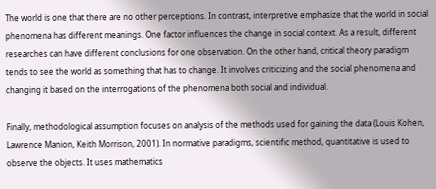The world is one that there are no other perceptions. In contrast, interpretive emphasize that the world in social phenomena has different meanings. One factor influences the change in social context. As a result, different researches can have different conclusions for one observation. On the other hand, critical theory paradigm tends to see the world as something that has to change. It involves criticizing and the social phenomena and changing it based on the interrogations of the phenomena both social and individual.

Finally, methodological assumption focuses on analysis of the methods used for gaining the data (Louis Kohen, Lawrence Manion, Keith Morrison, 2001). In normative paradigms, scientific method, quantitative is used to observe the objects. It uses mathematics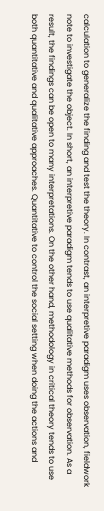calculation to generalize the finding and test the theory. In contrast, an interpretive paradigm uses observation, fieldwork note to investigate the object. In short, an interpretive paradigm tends to use qualitative methods for observation. As a result, the findings can be open to many interpretations. On the other hand, methodology in critical theory tends to use both quantitative and qualitative approaches. Quantitative to control the social setting when doing the actions and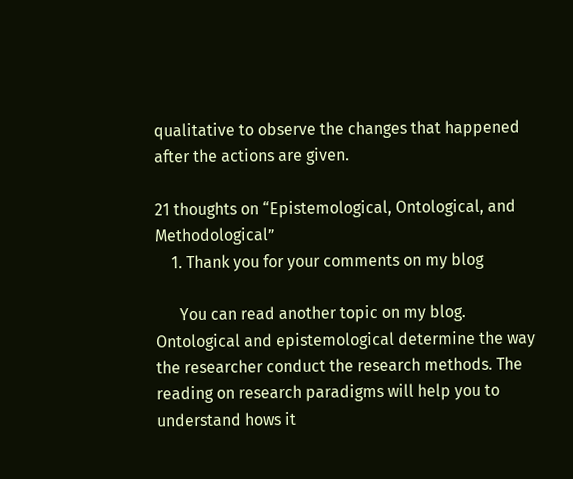qualitative to observe the changes that happened after the actions are given.

21 thoughts on “Epistemological, Ontological, and Methodological”
    1. Thank you for your comments on my blog

      You can read another topic on my blog. Ontological and epistemological determine the way the researcher conduct the research methods. The reading on research paradigms will help you to understand hows it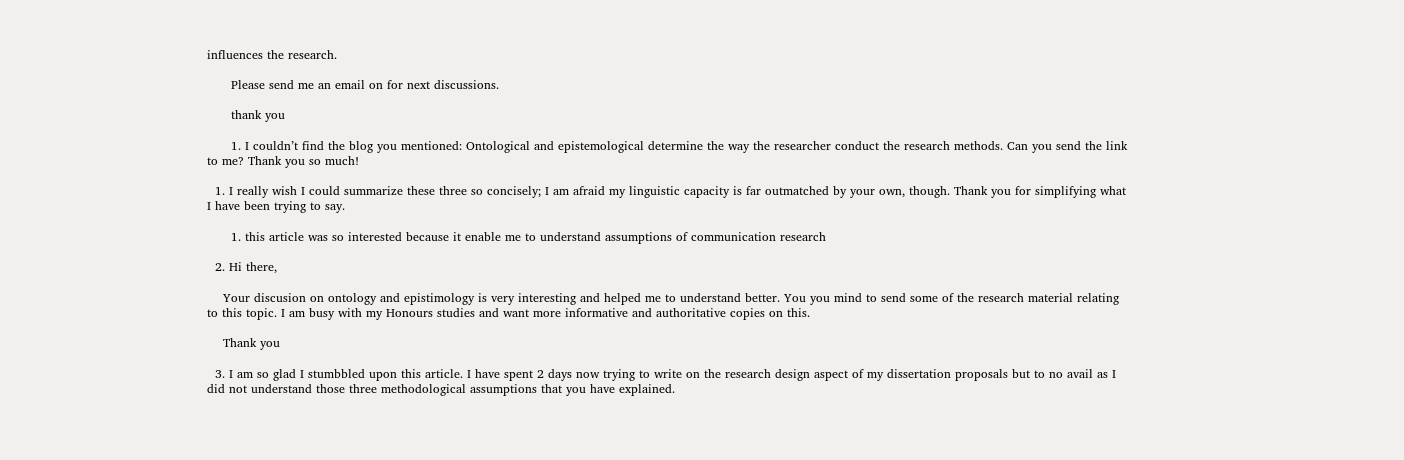influences the research.

      Please send me an email on for next discussions.

      thank you

      1. I couldn’t find the blog you mentioned: Ontological and epistemological determine the way the researcher conduct the research methods. Can you send the link to me? Thank you so much!

  1. I really wish I could summarize these three so concisely; I am afraid my linguistic capacity is far outmatched by your own, though. Thank you for simplifying what I have been trying to say.

      1. this article was so interested because it enable me to understand assumptions of communication research

  2. Hi there,

    Your discusion on ontology and epistimology is very interesting and helped me to understand better. You you mind to send some of the research material relating to this topic. I am busy with my Honours studies and want more informative and authoritative copies on this.

    Thank you

  3. I am so glad I stumbbled upon this article. I have spent 2 days now trying to write on the research design aspect of my dissertation proposals but to no avail as I did not understand those three methodological assumptions that you have explained.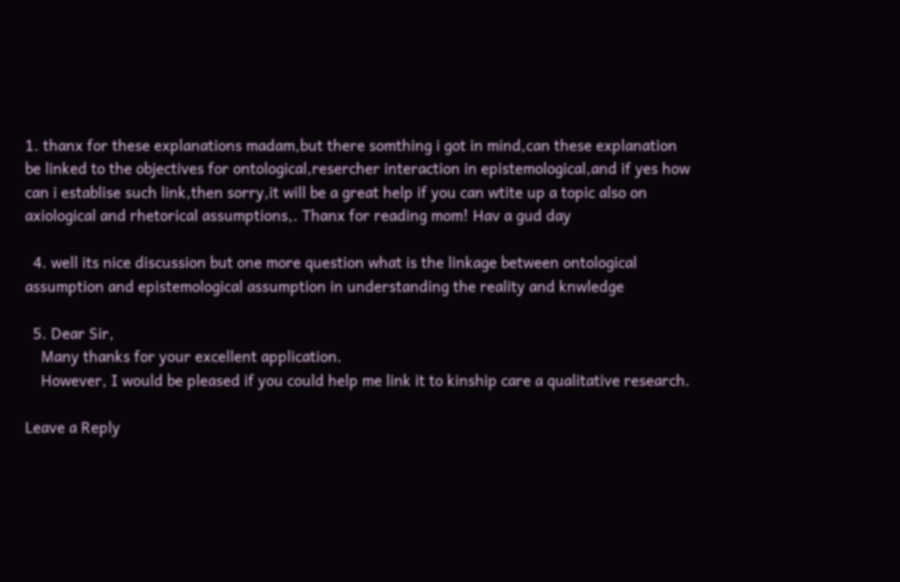1. thanx for these explanations madam,but there somthing i got in mind,can these explanation be linked to the objectives for ontological,resercher interaction in epistemological,and if yes how can i establise such link,then sorry,it will be a great help if you can wtite up a topic also on axiological and rhetorical assumptions,. Thanx for reading mom! Hav a gud day

  4. well its nice discussion but one more question what is the linkage between ontological assumption and epistemological assumption in understanding the reality and knwledge

  5. Dear Sir,
    Many thanks for your excellent application.
    However, I would be pleased if you could help me link it to kinship care a qualitative research.

Leave a Reply